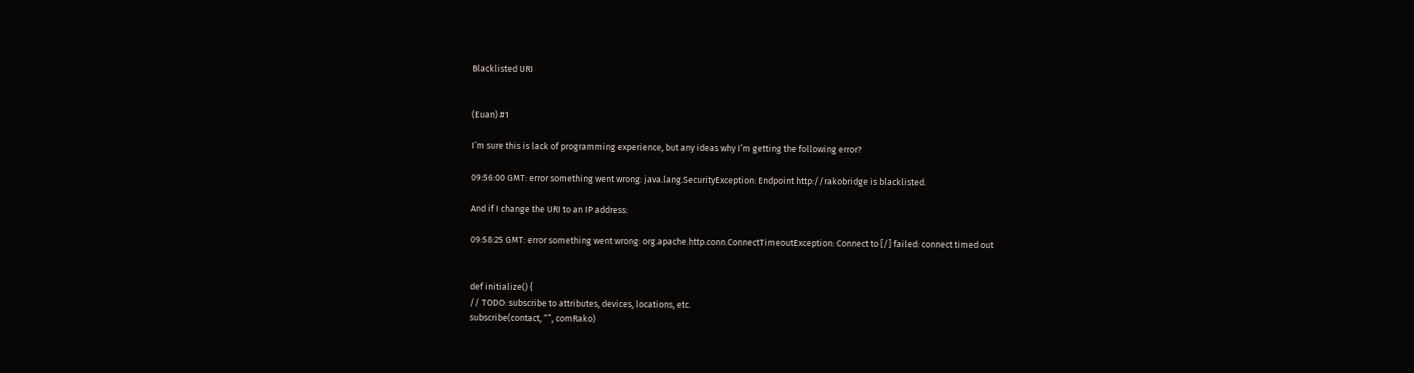Blacklisted URI


(Euan) #1

I’m sure this is lack of programming experience, but any ideas why I’m getting the following error?

09:56:00 GMT: error something went wrong: java.lang.SecurityException: Endpoint http://rakobridge is blacklisted.

And if I change the URI to an IP address:

09:58:25 GMT: error something went wrong: org.apache.http.conn.ConnectTimeoutException: Connect to [/] failed: connect timed out


def initialize() {
// TODO: subscribe to attributes, devices, locations, etc.
subscribe(contact, “”, comRako)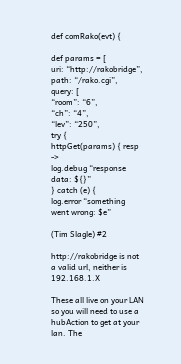def comRako(evt) {

def params = [
uri: “http://rakobridge”,
path: “/rako.cgi”,
query: [
“room”: “6”,
“ch”: “4”,
“lev”: “250”,
try {
httpGet(params) { resp ->
log.debug “response data: ${}”
} catch (e) {
log.error “something went wrong: $e”

(Tim Slagle) #2

http://rakobridge is not a valid url, neither is 192.168.1.X

These all live on your LAN so you will need to use a hubAction to get at your lan. The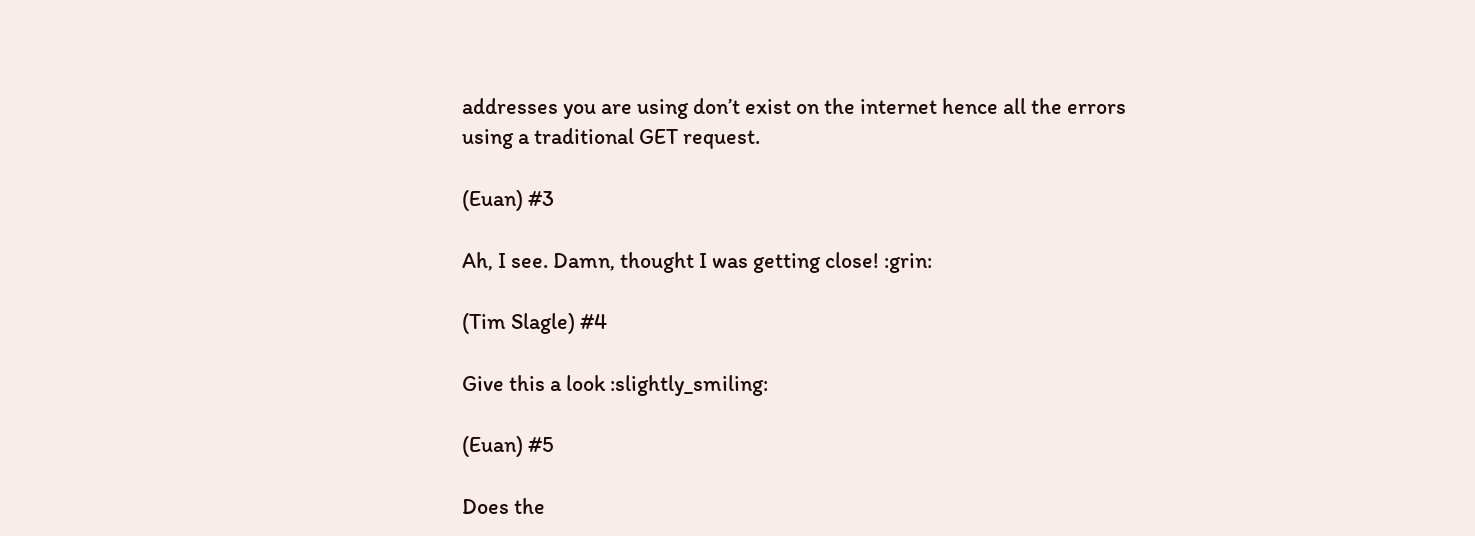addresses you are using don’t exist on the internet hence all the errors using a traditional GET request.

(Euan) #3

Ah, I see. Damn, thought I was getting close! :grin:

(Tim Slagle) #4

Give this a look :slightly_smiling:

(Euan) #5

Does the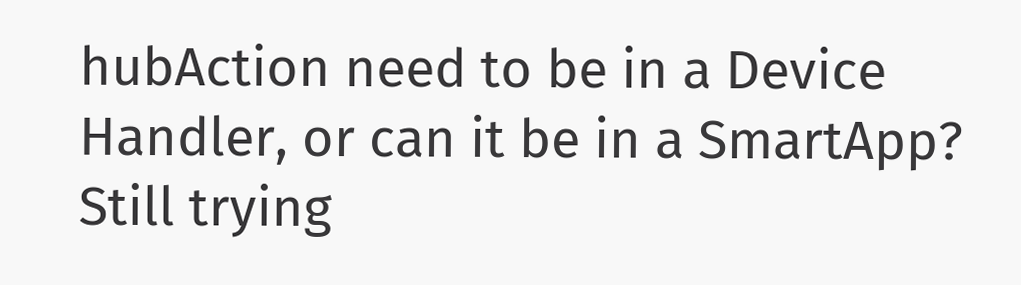hubAction need to be in a Device Handler, or can it be in a SmartApp? Still trying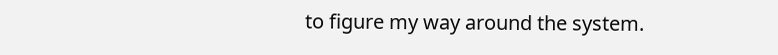to figure my way around the system.